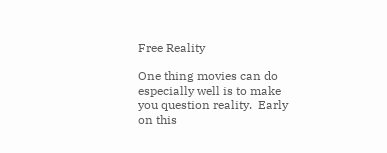Free Reality

One thing movies can do especially well is to make you question reality.  Early on this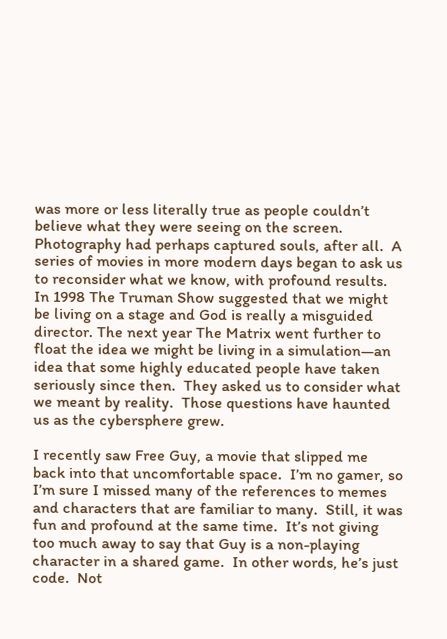was more or less literally true as people couldn’t believe what they were seeing on the screen.  Photography had perhaps captured souls, after all.  A series of movies in more modern days began to ask us to reconsider what we know, with profound results.  In 1998 The Truman Show suggested that we might be living on a stage and God is really a misguided director. The next year The Matrix went further to float the idea we might be living in a simulation—an idea that some highly educated people have taken seriously since then.  They asked us to consider what we meant by reality.  Those questions have haunted us as the cybersphere grew.

I recently saw Free Guy, a movie that slipped me back into that uncomfortable space.  I’m no gamer, so I’m sure I missed many of the references to memes and characters that are familiar to many.  Still, it was fun and profound at the same time.  It’s not giving too much away to say that Guy is a non-playing character in a shared game.  In other words, he’s just code.  Not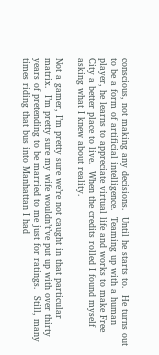conscious, not making any decisions.  Until he starts to.  He turns out to be a form of artificial intelligence.  Teaming up with a human player, he learns to appreciate virtual life and works to make Free City a better place to live.  When the credits rolled I found myself asking what I knew about reality.

Not a gamer, I’m pretty sure we’re not caught in that particular matrix.  I’m pretty sure my wife wouldn’t’ve put up with over thirty years of pretending to be married to me just for ratings.  Still, many times riding that bus into Manhattan I had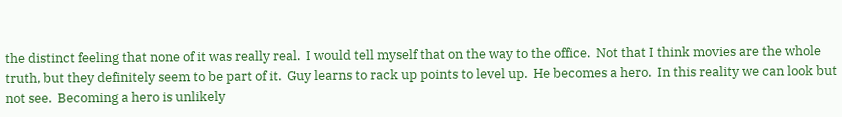the distinct feeling that none of it was really real.  I would tell myself that on the way to the office.  Not that I think movies are the whole truth, but they definitely seem to be part of it.  Guy learns to rack up points to level up.  He becomes a hero.  In this reality we can look but not see.  Becoming a hero is unlikely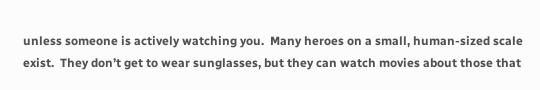unless someone is actively watching you.  Many heroes on a small, human-sized scale exist.  They don’t get to wear sunglasses, but they can watch movies about those that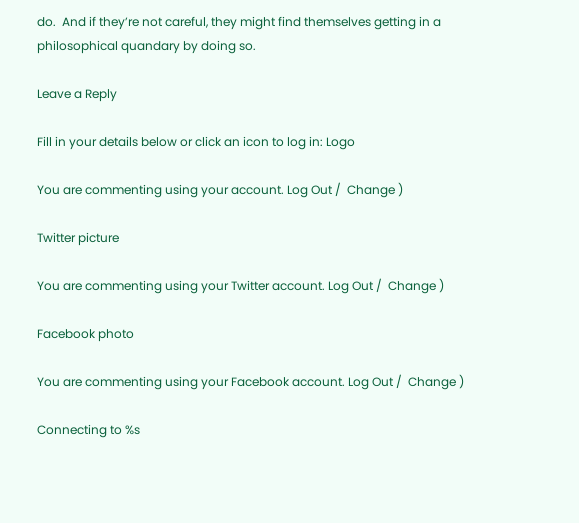do.  And if they’re not careful, they might find themselves getting in a philosophical quandary by doing so.

Leave a Reply

Fill in your details below or click an icon to log in: Logo

You are commenting using your account. Log Out /  Change )

Twitter picture

You are commenting using your Twitter account. Log Out /  Change )

Facebook photo

You are commenting using your Facebook account. Log Out /  Change )

Connecting to %s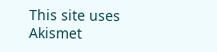This site uses Akismet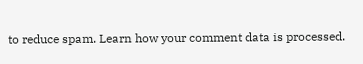to reduce spam. Learn how your comment data is processed.